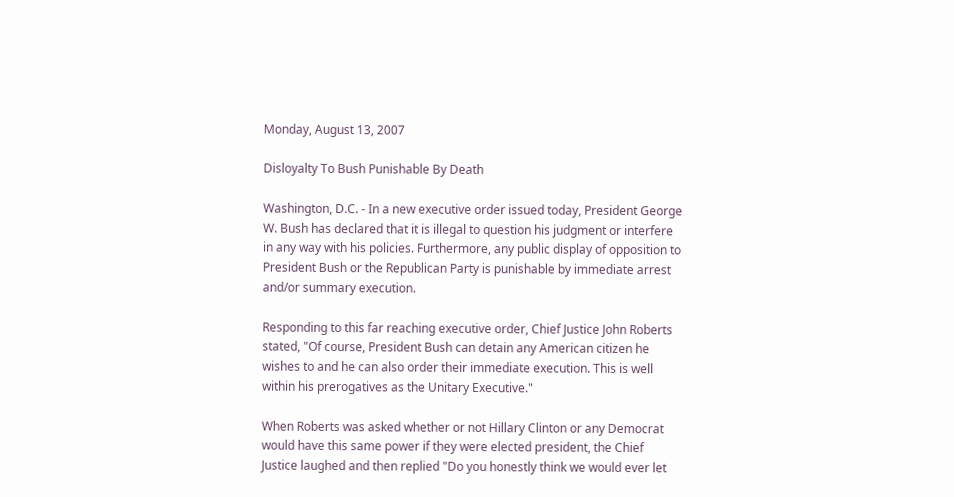Monday, August 13, 2007

Disloyalty To Bush Punishable By Death

Washington, D.C. - In a new executive order issued today, President George W. Bush has declared that it is illegal to question his judgment or interfere in any way with his policies. Furthermore, any public display of opposition to President Bush or the Republican Party is punishable by immediate arrest and/or summary execution.

Responding to this far reaching executive order, Chief Justice John Roberts stated, "Of course, President Bush can detain any American citizen he wishes to and he can also order their immediate execution. This is well within his prerogatives as the Unitary Executive."

When Roberts was asked whether or not Hillary Clinton or any Democrat would have this same power if they were elected president, the Chief Justice laughed and then replied "Do you honestly think we would ever let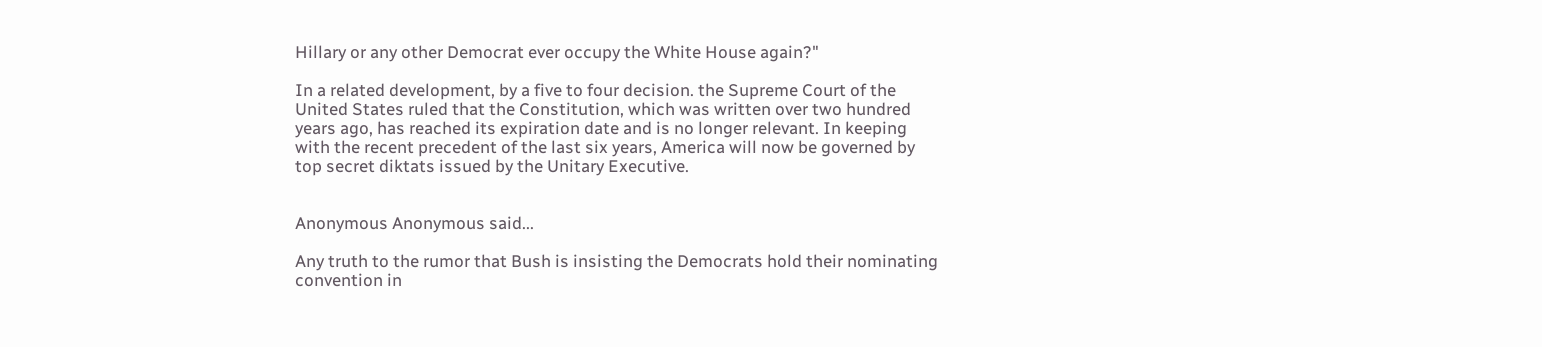Hillary or any other Democrat ever occupy the White House again?"

In a related development, by a five to four decision. the Supreme Court of the United States ruled that the Constitution, which was written over two hundred years ago, has reached its expiration date and is no longer relevant. In keeping with the recent precedent of the last six years, America will now be governed by top secret diktats issued by the Unitary Executive.


Anonymous Anonymous said...

Any truth to the rumor that Bush is insisting the Democrats hold their nominating convention in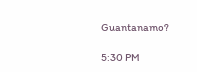Guantanamo?

5:30 PM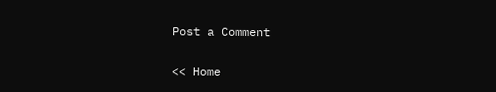Post a Comment

<< Home